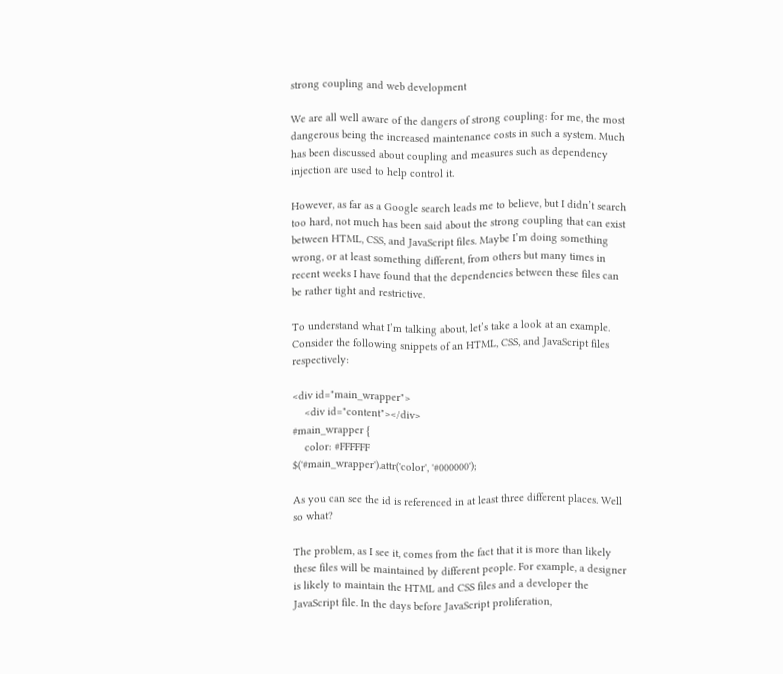strong coupling and web development

We are all well aware of the dangers of strong coupling: for me, the most dangerous being the increased maintenance costs in such a system. Much has been discussed about coupling and measures such as dependency injection are used to help control it.

However, as far as a Google search leads me to believe, but I didn’t search too hard, not much has been said about the strong coupling that can exist between HTML, CSS, and JavaScript files. Maybe I’m doing something wrong, or at least something different, from others but many times in recent weeks I have found that the dependencies between these files can be rather tight and restrictive.

To understand what I’m talking about, let’s take a look at an example. Consider the following snippets of an HTML, CSS, and JavaScript files respectively:

<div id="main_wrapper">
    <div id="content"></div>
#main_wrapper {
    color: #FFFFFF
$('#main_wrapper').attr('color', '#000000');

As you can see the id is referenced in at least three different places. Well so what?

The problem, as I see it, comes from the fact that it is more than likely these files will be maintained by different people. For example, a designer is likely to maintain the HTML and CSS files and a developer the JavaScript file. In the days before JavaScript proliferation,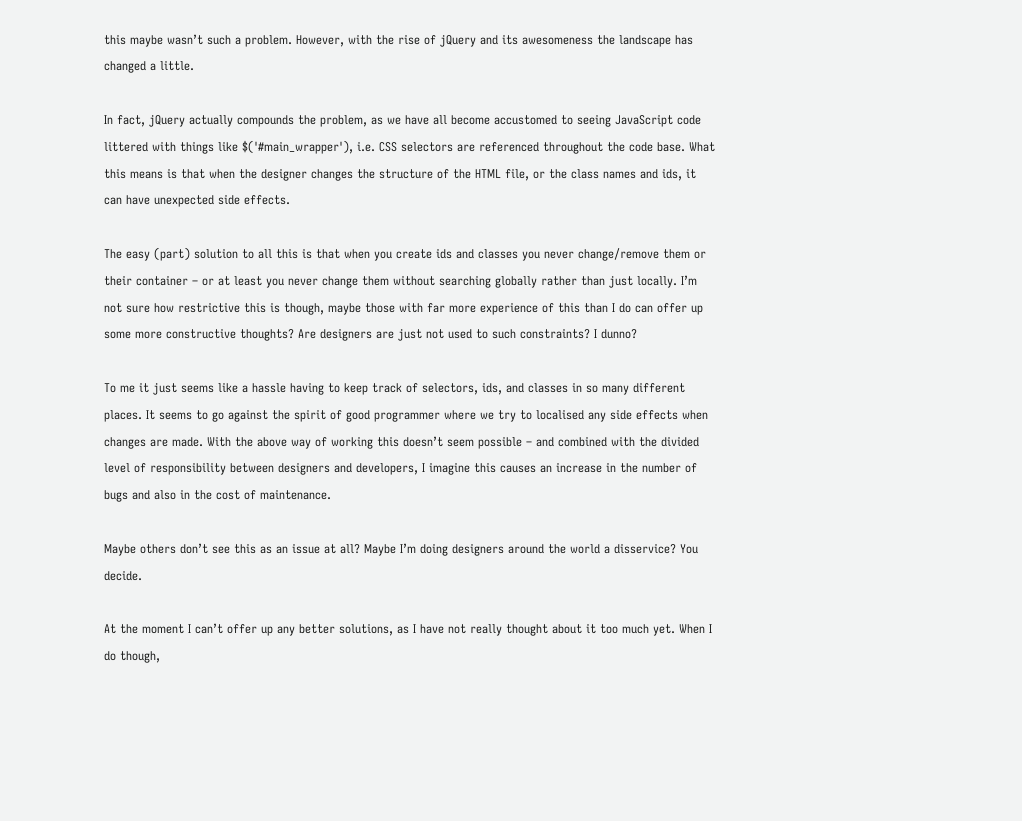this maybe wasn’t such a problem. However, with the rise of jQuery and its awesomeness the landscape has changed a little.

In fact, jQuery actually compounds the problem, as we have all become accustomed to seeing JavaScript code littered with things like $('#main_wrapper'), i.e. CSS selectors are referenced throughout the code base. What this means is that when the designer changes the structure of the HTML file, or the class names and ids, it can have unexpected side effects.

The easy (part) solution to all this is that when you create ids and classes you never change/remove them or their container – or at least you never change them without searching globally rather than just locally. I’m not sure how restrictive this is though, maybe those with far more experience of this than I do can offer up some more constructive thoughts? Are designers are just not used to such constraints? I dunno?

To me it just seems like a hassle having to keep track of selectors, ids, and classes in so many different places. It seems to go against the spirit of good programmer where we try to localised any side effects when changes are made. With the above way of working this doesn’t seem possible – and combined with the divided level of responsibility between designers and developers, I imagine this causes an increase in the number of bugs and also in the cost of maintenance.

Maybe others don’t see this as an issue at all? Maybe I’m doing designers around the world a disservice? You decide.

At the moment I can’t offer up any better solutions, as I have not really thought about it too much yet. When I do though,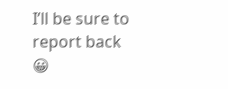I’ll be sure to report back 😀